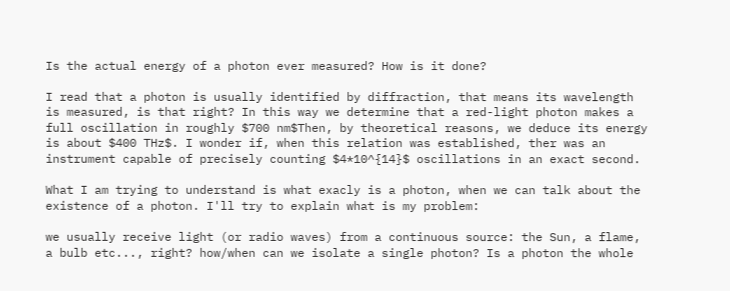Is the actual energy of a photon ever measured? How is it done?

I read that a photon is usually identified by diffraction, that means its wavelength is measured, is that right? In this way we determine that a red-light photon makes a full oscillation in roughly $700 nm$Then, by theoretical reasons, we deduce its energy is about $400 THz$. I wonder if, when this relation was established, ther was an instrument capable of precisely counting $4*10^{14}$ oscillations in an exact second.

What I am trying to understand is what exacly is a photon, when we can talk about the existence of a photon. I'll try to explain what is my problem:

we usually receive light (or radio waves) from a continuous source: the Sun, a flame, a bulb etc..., right? how/when can we isolate a single photon? Is a photon the whole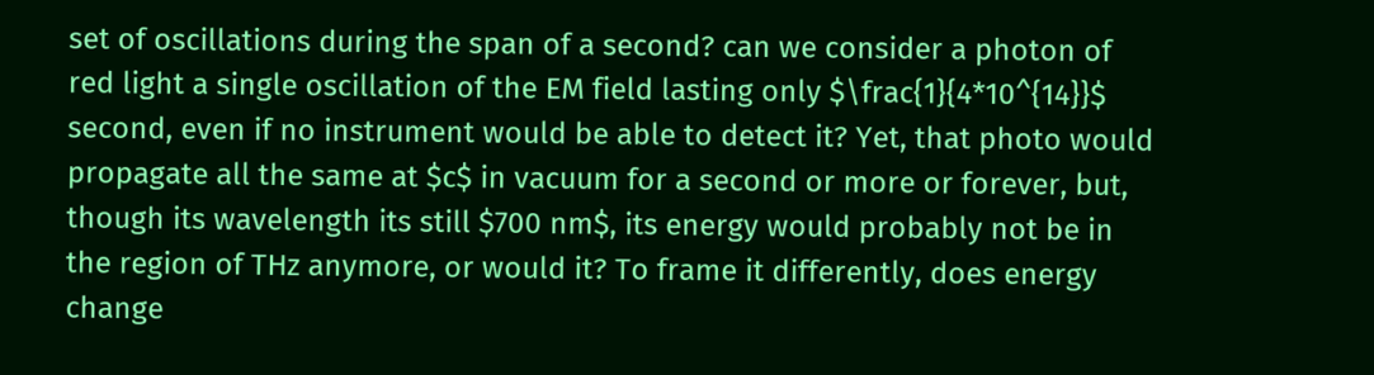set of oscillations during the span of a second? can we consider a photon of red light a single oscillation of the EM field lasting only $\frac{1}{4*10^{14}}$ second, even if no instrument would be able to detect it? Yet, that photo would propagate all the same at $c$ in vacuum for a second or more or forever, but, though its wavelength its still $700 nm$, its energy would probably not be in the region of THz anymore, or would it? To frame it differently, does energy change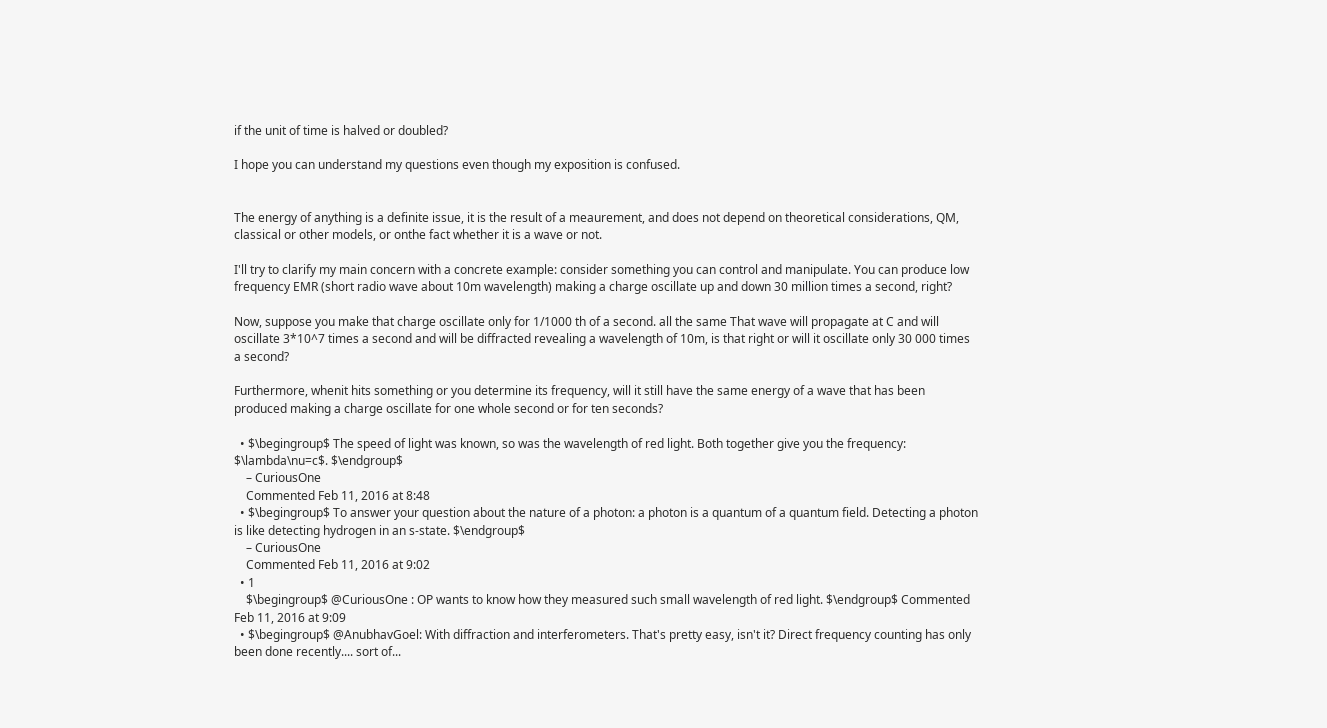if the unit of time is halved or doubled?

I hope you can understand my questions even though my exposition is confused.


The energy of anything is a definite issue, it is the result of a meaurement, and does not depend on theoretical considerations, QM, classical or other models, or onthe fact whether it is a wave or not.

I'll try to clarify my main concern with a concrete example: consider something you can control and manipulate. You can produce low frequency EMR (short radio wave about 10m wavelength) making a charge oscillate up and down 30 million times a second, right?

Now, suppose you make that charge oscillate only for 1/1000 th of a second. all the same That wave will propagate at C and will oscillate 3*10^7 times a second and will be diffracted revealing a wavelength of 10m, is that right or will it oscillate only 30 000 times a second?

Furthermore, whenit hits something or you determine its frequency, will it still have the same energy of a wave that has been produced making a charge oscillate for one whole second or for ten seconds?

  • $\begingroup$ The speed of light was known, so was the wavelength of red light. Both together give you the frequency: $\lambda\nu=c$. $\endgroup$
    – CuriousOne
    Commented Feb 11, 2016 at 8:48
  • $\begingroup$ To answer your question about the nature of a photon: a photon is a quantum of a quantum field. Detecting a photon is like detecting hydrogen in an s-state. $\endgroup$
    – CuriousOne
    Commented Feb 11, 2016 at 9:02
  • 1
    $\begingroup$ @CuriousOne : OP wants to know how they measured such small wavelength of red light. $\endgroup$ Commented Feb 11, 2016 at 9:09
  • $\begingroup$ @AnubhavGoel: With diffraction and interferometers. That's pretty easy, isn't it? Direct frequency counting has only been done recently.... sort of...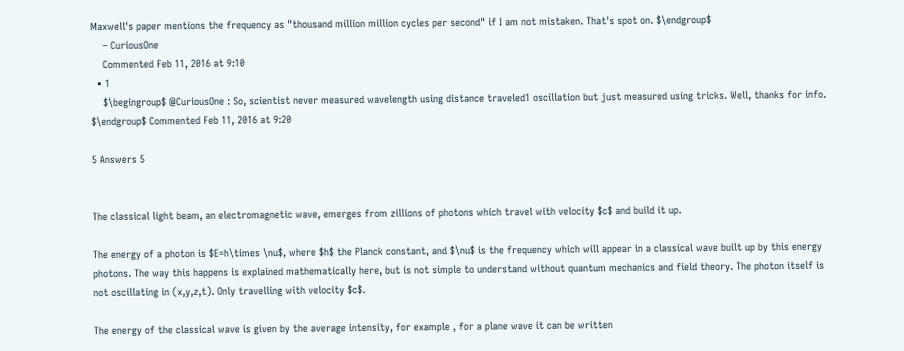Maxwell's paper mentions the frequency as "thousand million million cycles per second" if I am not mistaken. That's spot on. $\endgroup$
    – CuriousOne
    Commented Feb 11, 2016 at 9:10
  • 1
    $\begingroup$ @CuriousOne : So, scientist never measured wavelength using distance traveled1 oscillation but just measured using tricks. Well, thanks for info. $\endgroup$ Commented Feb 11, 2016 at 9:20

5 Answers 5


The classical light beam, an electromagnetic wave, emerges from zillions of photons which travel with velocity $c$ and build it up.

The energy of a photon is $E=h\times \nu$, where $h$ the Planck constant, and $\nu$ is the frequency which will appear in a classical wave built up by this energy photons. The way this happens is explained mathematically here, but is not simple to understand without quantum mechanics and field theory. The photon itself is not oscillating in (x,y,z,t). Only travelling with velocity $c$.

The energy of the classical wave is given by the average intensity, for example , for a plane wave it can be written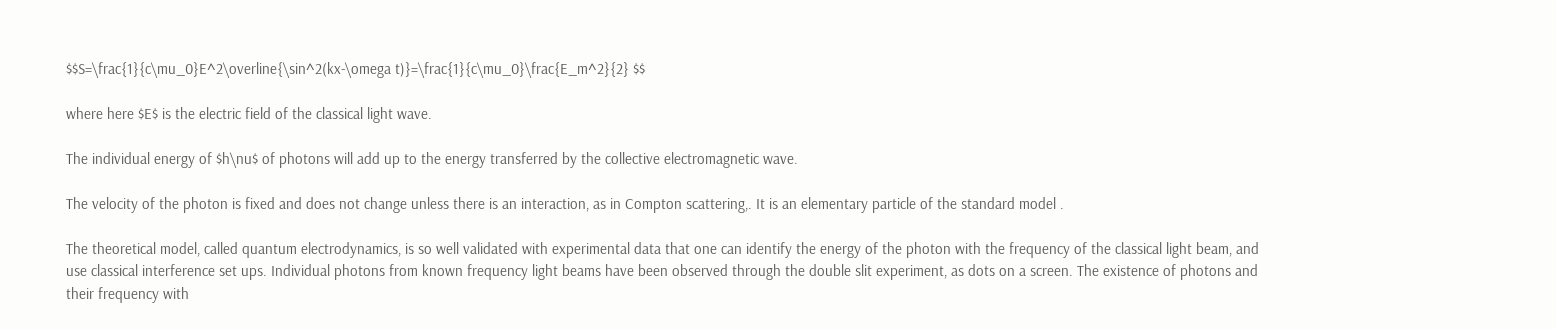$$S=\frac{1}{c\mu_0}E^2\overline{\sin^2(kx-\omega t)}=\frac{1}{c\mu_0}\frac{E_m^2}{2} $$

where here $E$ is the electric field of the classical light wave.

The individual energy of $h\nu$ of photons will add up to the energy transferred by the collective electromagnetic wave.

The velocity of the photon is fixed and does not change unless there is an interaction, as in Compton scattering,. It is an elementary particle of the standard model .

The theoretical model, called quantum electrodynamics, is so well validated with experimental data that one can identify the energy of the photon with the frequency of the classical light beam, and use classical interference set ups. Individual photons from known frequency light beams have been observed through the double slit experiment, as dots on a screen. The existence of photons and their frequency with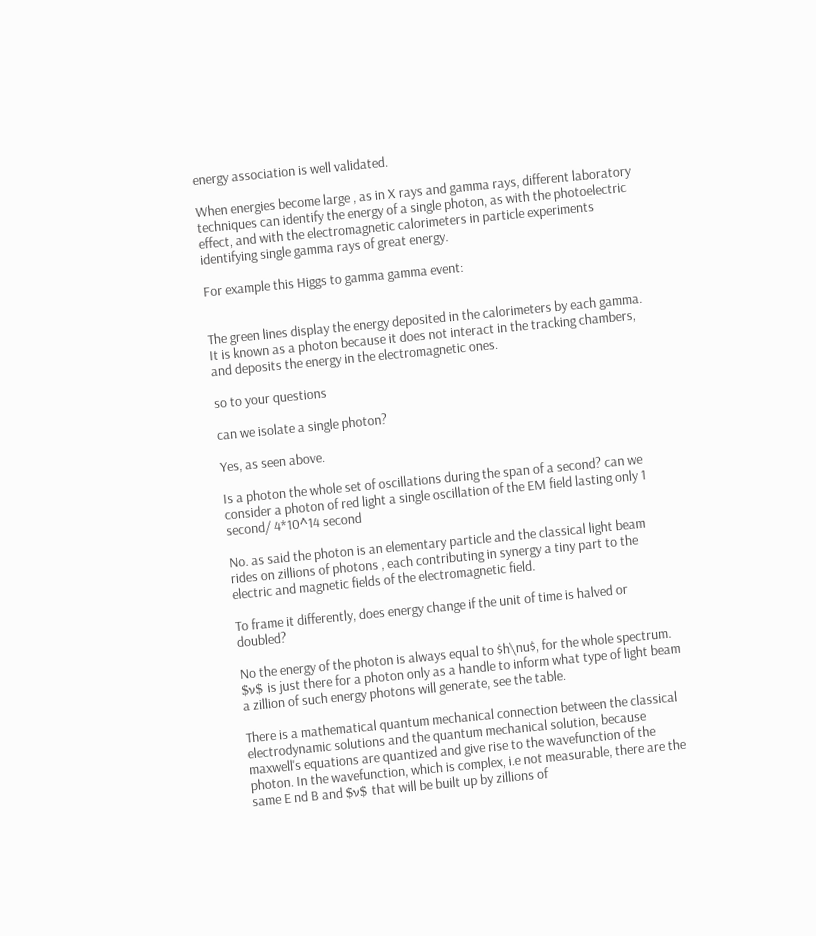energy association is well validated.

When energies become large , as in X rays and gamma rays, different laboratory techniques can identify the energy of a single photon, as with the photoelectric effect, and with the electromagnetic calorimeters in particle experiments identifying single gamma rays of great energy.

For example this Higgs to gamma gamma event:


The green lines display the energy deposited in the calorimeters by each gamma. It is known as a photon because it does not interact in the tracking chambers, and deposits the energy in the electromagnetic ones.

so to your questions

can we isolate a single photon?

Yes, as seen above.

Is a photon the whole set of oscillations during the span of a second? can we consider a photon of red light a single oscillation of the EM field lasting only 1 second/ 4*10^14 second

No. as said the photon is an elementary particle and the classical light beam rides on zillions of photons , each contributing in synergy a tiny part to the electric and magnetic fields of the electromagnetic field.

To frame it differently, does energy change if the unit of time is halved or doubled?

No the energy of the photon is always equal to $h\nu$, for the whole spectrum. $ν$ is just there for a photon only as a handle to inform what type of light beam a zillion of such energy photons will generate, see the table.

There is a mathematical quantum mechanical connection between the classical electrodynamic solutions and the quantum mechanical solution, because maxwell's equations are quantized and give rise to the wavefunction of the photon. In the wavefunction, which is complex, i.e not measurable, there are the same E nd B and $ν$ that will be built up by zillions of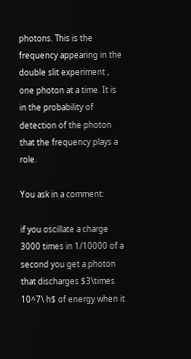photons. This is the frequency appearing in the double slit experiment , one photon at a time. It is in the probability of detection of the photon that the frequency plays a role.

You ask in a comment:

if you oscillate a charge 3000 times in 1/10000 of a second you get a photon that discharges $3\times 10^7\ h$ of energy when it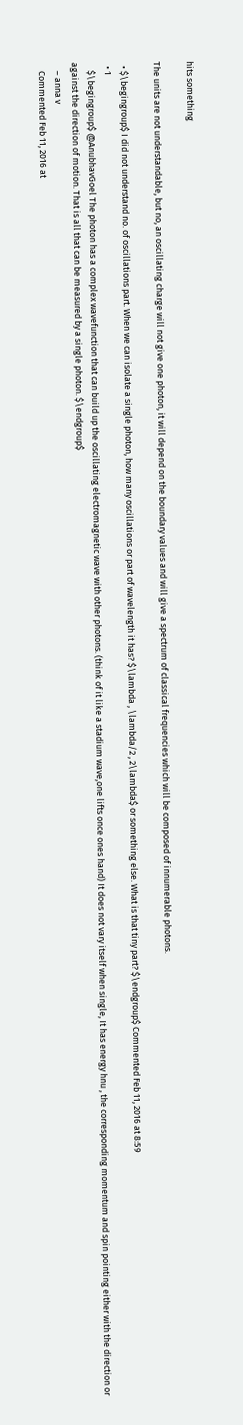hits something

The units are not understandable, but no, an oscillating charge will not give one photon, it will depend on the boundary values and will give a spectrum of classical frequencies which will be composed of innumerable photons.

  • $\begingroup$ I did not understand no. of oscillations part. When we can isolate a single photon, how many oscillations or part of wavelength it has? $\lambda , \lambda/2 , 2\lambda$ or something else. What is that tiny part? $\endgroup$ Commented Feb 11, 2016 at 8:59
  • 1
    $\begingroup$ @AnubhavGoel The photon has a complex wavefunction that can build up the oscillating electromagnetic wave with other photons. (think of it like a stadium wave,one lifts once ones hand) It does not vary itself when single, It has energy hnu , the corresponding momentum and spin pointing either with the direction or against the direction of motion. That is all that can be measured by a single photon. $\endgroup$
    – anna v
    Commented Feb 11, 2016 at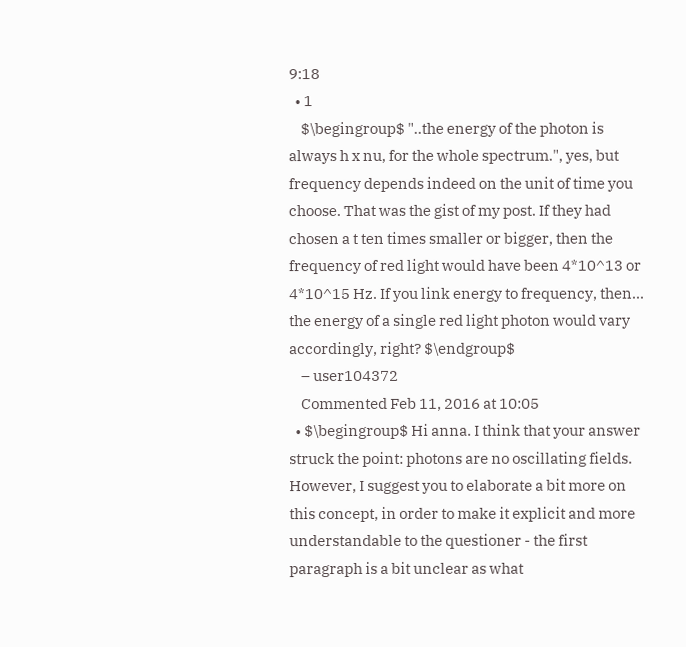9:18
  • 1
    $\begingroup$ "..the energy of the photon is always h x nu, for the whole spectrum.", yes, but frequency depends indeed on the unit of time you choose. That was the gist of my post. If they had chosen a t ten times smaller or bigger, then the frequency of red light would have been 4*10^13 or 4*10^15 Hz. If you link energy to frequency, then... the energy of a single red light photon would vary accordingly, right? $\endgroup$
    – user104372
    Commented Feb 11, 2016 at 10:05
  • $\begingroup$ Hi anna. I think that your answer struck the point: photons are no oscillating fields. However, I suggest you to elaborate a bit more on this concept, in order to make it explicit and more understandable to the questioner - the first paragraph is a bit unclear as what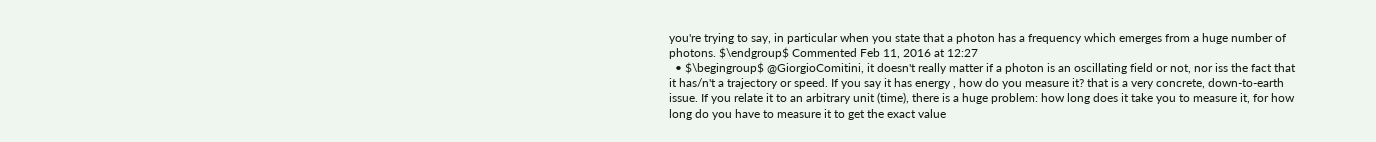you're trying to say, in particular when you state that a photon has a frequency which emerges from a huge number of photons. $\endgroup$ Commented Feb 11, 2016 at 12:27
  • $\begingroup$ @GiorgioComitini, it doesn't really matter if a photon is an oscillating field or not, nor iss the fact that it has/n't a trajectory or speed. If you say it has energy , how do you measure it? that is a very concrete, down-to-earth issue. If you relate it to an arbitrary unit (time), there is a huge problem: how long does it take you to measure it, for how long do you have to measure it to get the exact value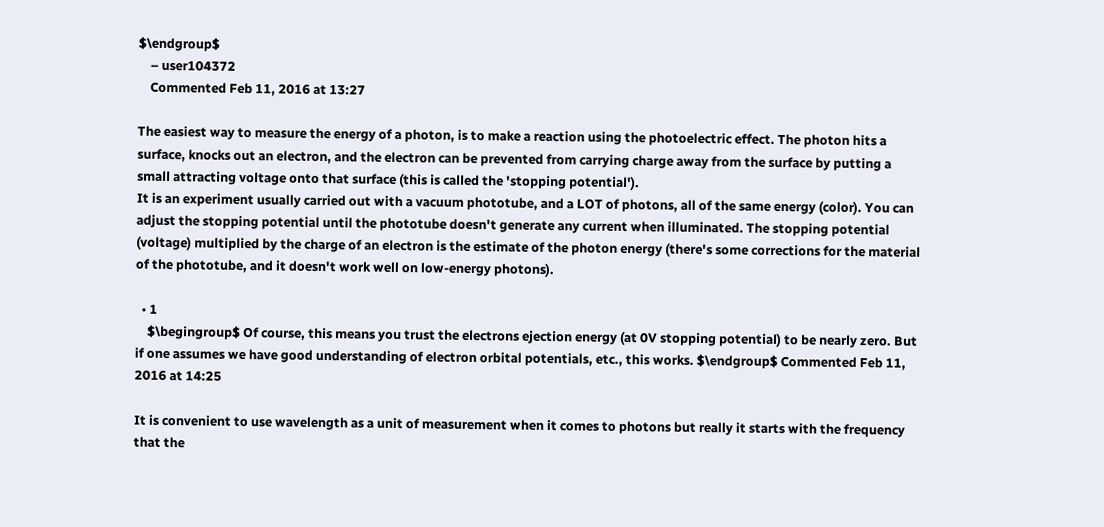$\endgroup$
    – user104372
    Commented Feb 11, 2016 at 13:27

The easiest way to measure the energy of a photon, is to make a reaction using the photoelectric effect. The photon hits a surface, knocks out an electron, and the electron can be prevented from carrying charge away from the surface by putting a small attracting voltage onto that surface (this is called the 'stopping potential').
It is an experiment usually carried out with a vacuum phototube, and a LOT of photons, all of the same energy (color). You can adjust the stopping potential until the phototube doesn't generate any current when illuminated. The stopping potential (voltage) multiplied by the charge of an electron is the estimate of the photon energy (there's some corrections for the material of the phototube, and it doesn't work well on low-energy photons).

  • 1
    $\begingroup$ Of course, this means you trust the electrons ejection energy (at 0V stopping potential) to be nearly zero. But if one assumes we have good understanding of electron orbital potentials, etc., this works. $\endgroup$ Commented Feb 11, 2016 at 14:25

It is convenient to use wavelength as a unit of measurement when it comes to photons but really it starts with the frequency that the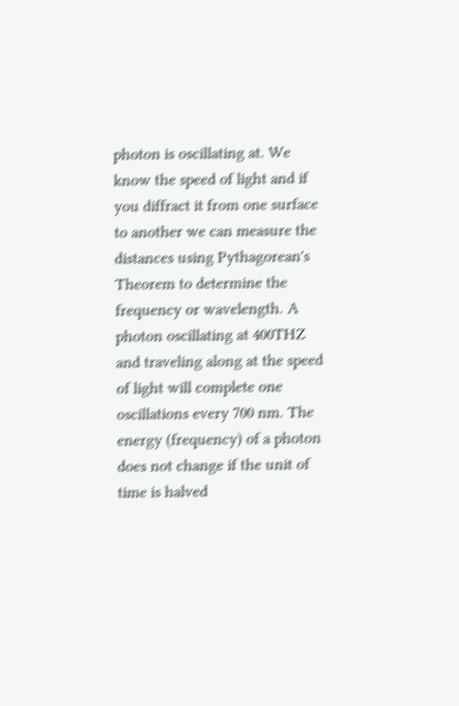photon is oscillating at. We know the speed of light and if you diffract it from one surface to another we can measure the distances using Pythagorean's Theorem to determine the frequency or wavelength. A photon oscillating at 400THZ and traveling along at the speed of light will complete one oscillations every 700 nm. The energy (frequency) of a photon does not change if the unit of time is halved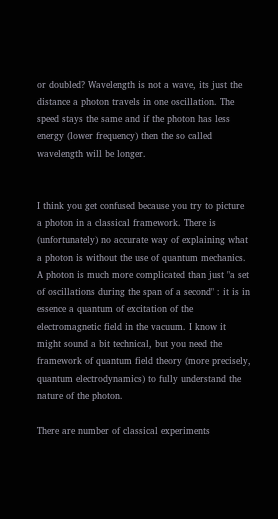or doubled? Wavelength is not a wave, its just the distance a photon travels in one oscillation. The speed stays the same and if the photon has less energy (lower frequency) then the so called wavelength will be longer.


I think you get confused because you try to picture a photon in a classical framework. There is (unfortunately) no accurate way of explaining what a photon is without the use of quantum mechanics. A photon is much more complicated than just "a set of oscillations during the span of a second" : it is in essence a quantum of excitation of the electromagnetic field in the vacuum. I know it might sound a bit technical, but you need the framework of quantum field theory (more precisely, quantum electrodynamics) to fully understand the nature of the photon.

There are number of classical experiments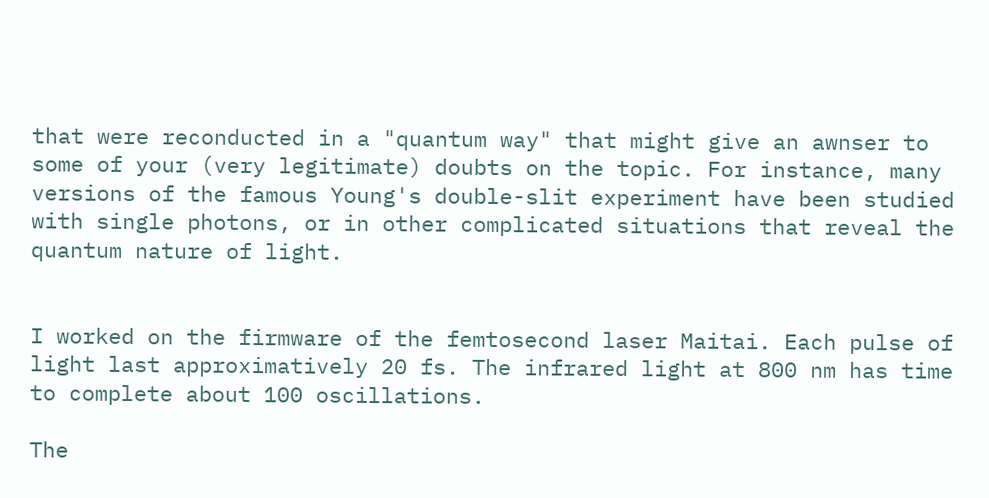that were reconducted in a "quantum way" that might give an awnser to some of your (very legitimate) doubts on the topic. For instance, many versions of the famous Young's double-slit experiment have been studied with single photons, or in other complicated situations that reveal the quantum nature of light.


I worked on the firmware of the femtosecond laser Maitai. Each pulse of light last approximatively 20 fs. The infrared light at 800 nm has time to complete about 100 oscillations.

The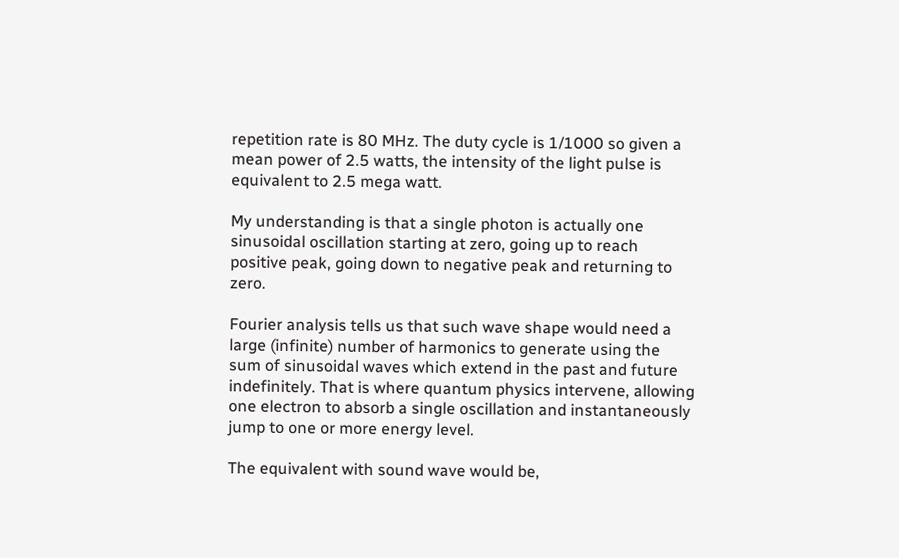repetition rate is 80 MHz. The duty cycle is 1/1000 so given a mean power of 2.5 watts, the intensity of the light pulse is equivalent to 2.5 mega watt.

My understanding is that a single photon is actually one sinusoidal oscillation starting at zero, going up to reach positive peak, going down to negative peak and returning to zero.

Fourier analysis tells us that such wave shape would need a large (infinite) number of harmonics to generate using the sum of sinusoidal waves which extend in the past and future indefinitely. That is where quantum physics intervene, allowing one electron to absorb a single oscillation and instantaneously jump to one or more energy level.

The equivalent with sound wave would be,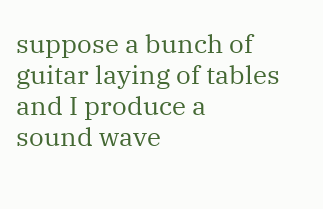suppose a bunch of guitar laying of tables and I produce a sound wave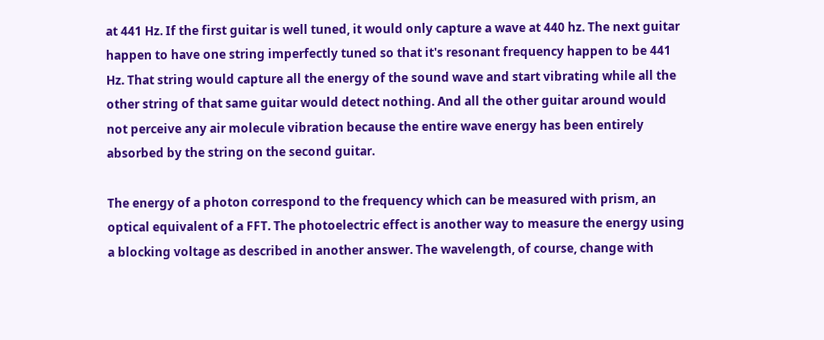at 441 Hz. If the first guitar is well tuned, it would only capture a wave at 440 hz. The next guitar happen to have one string imperfectly tuned so that it's resonant frequency happen to be 441 Hz. That string would capture all the energy of the sound wave and start vibrating while all the other string of that same guitar would detect nothing. And all the other guitar around would not perceive any air molecule vibration because the entire wave energy has been entirely absorbed by the string on the second guitar.

The energy of a photon correspond to the frequency which can be measured with prism, an optical equivalent of a FFT. The photoelectric effect is another way to measure the energy using a blocking voltage as described in another answer. The wavelength, of course, change with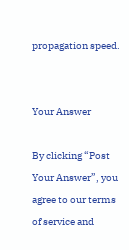propagation speed.


Your Answer

By clicking “Post Your Answer”, you agree to our terms of service and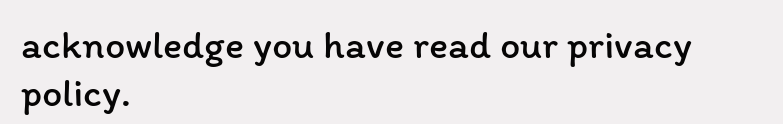acknowledge you have read our privacy policy.